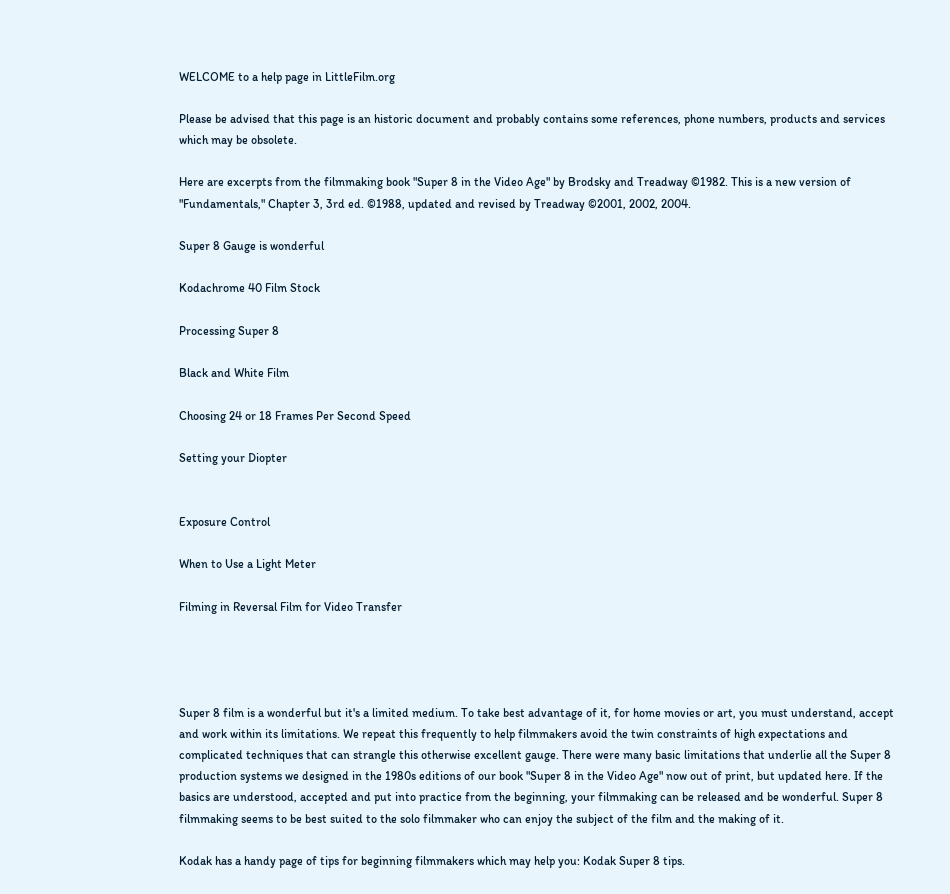WELCOME to a help page in LittleFilm.org

Please be advised that this page is an historic document and probably contains some references, phone numbers, products and services which may be obsolete.

Here are excerpts from the filmmaking book "Super 8 in the Video Age" by Brodsky and Treadway ©1982. This is a new version of "Fundamentals," Chapter 3, 3rd ed. ©1988, updated and revised by Treadway ©2001, 2002, 2004.

Super 8 Gauge is wonderful

Kodachrome 40 Film Stock

Processing Super 8

Black and White Film

Choosing 24 or 18 Frames Per Second Speed

Setting your Diopter


Exposure Control

When to Use a Light Meter

Filming in Reversal Film for Video Transfer




Super 8 film is a wonderful but it's a limited medium. To take best advantage of it, for home movies or art, you must understand, accept and work within its limitations. We repeat this frequently to help filmmakers avoid the twin constraints of high expectations and complicated techniques that can strangle this otherwise excellent gauge. There were many basic limitations that underlie all the Super 8 production systems we designed in the 1980s editions of our book "Super 8 in the Video Age" now out of print, but updated here. If the basics are understood, accepted and put into practice from the beginning, your filmmaking can be released and be wonderful. Super 8 filmmaking seems to be best suited to the solo filmmaker who can enjoy the subject of the film and the making of it.

Kodak has a handy page of tips for beginning filmmakers which may help you: Kodak Super 8 tips.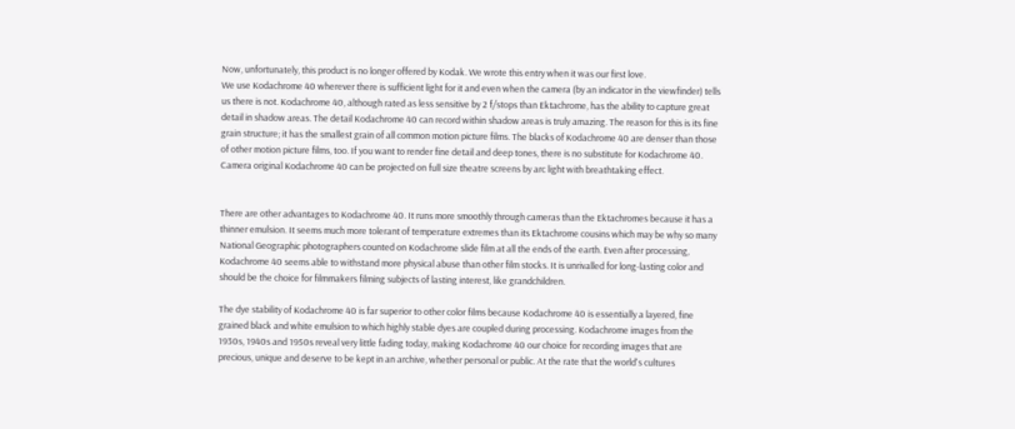Now, unfortunately, this product is no longer offered by Kodak. We wrote this entry when it was our first love.
We use Kodachrome 40 wherever there is sufficient light for it and even when the camera (by an indicator in the viewfinder) tells us there is not. Kodachrome 40, although rated as less sensitive by 2 f/stops than Ektachrome, has the ability to capture great detail in shadow areas. The detail Kodachrome 40 can record within shadow areas is truly amazing. The reason for this is its fine grain structure; it has the smallest grain of all common motion picture films. The blacks of Kodachrome 40 are denser than those of other motion picture films, too. If you want to render fine detail and deep tones, there is no substitute for Kodachrome 40. Camera original Kodachrome 40 can be projected on full size theatre screens by arc light with breathtaking effect.


There are other advantages to Kodachrome 40. It runs more smoothly through cameras than the Ektachromes because it has a thinner emulsion. It seems much more tolerant of temperature extremes than its Ektachrome cousins which may be why so many National Geographic photographers counted on Kodachrome slide film at all the ends of the earth. Even after processing, Kodachrome 40 seems able to withstand more physical abuse than other film stocks. It is unrivalled for long-lasting color and should be the choice for filmmakers filming subjects of lasting interest, like grandchildren.

The dye stability of Kodachrome 40 is far superior to other color films because Kodachrome 40 is essentially a layered, fine grained black and white emulsion to which highly stable dyes are coupled during processing. Kodachrome images from the 1930s, 1940s and 1950s reveal very little fading today, making Kodachrome 40 our choice for recording images that are precious, unique and deserve to be kept in an archive, whether personal or public. At the rate that the world's cultures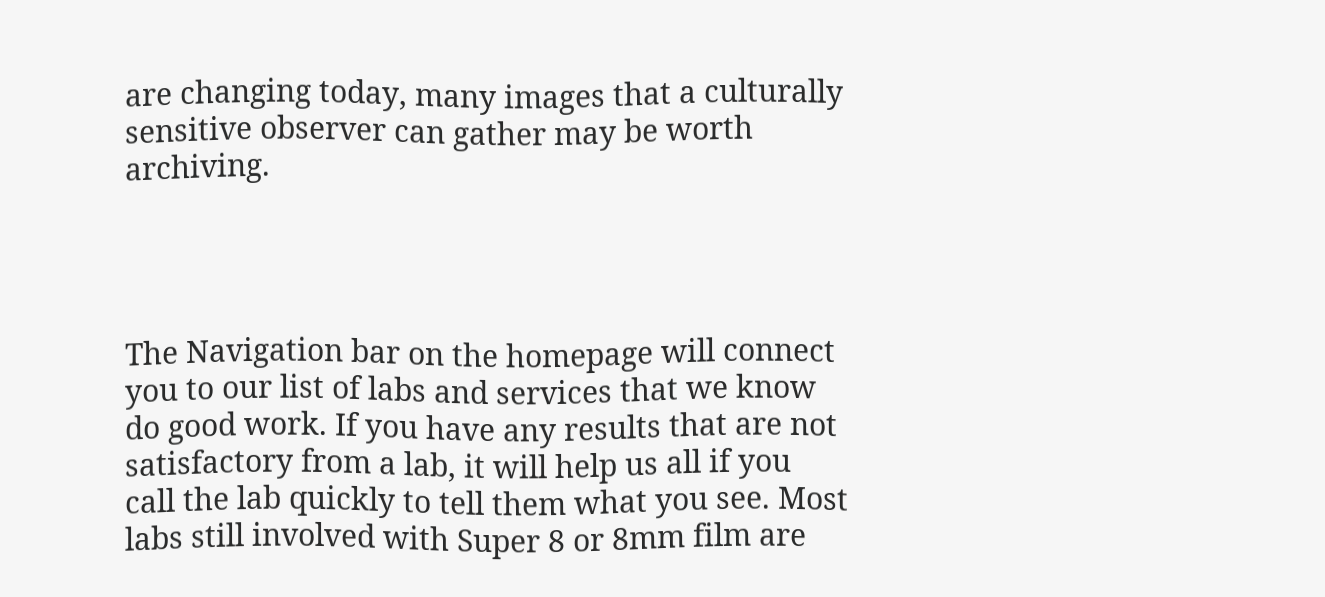are changing today, many images that a culturally sensitive observer can gather may be worth archiving.




The Navigation bar on the homepage will connect you to our list of labs and services that we know do good work. If you have any results that are not satisfactory from a lab, it will help us all if you call the lab quickly to tell them what you see. Most labs still involved with Super 8 or 8mm film are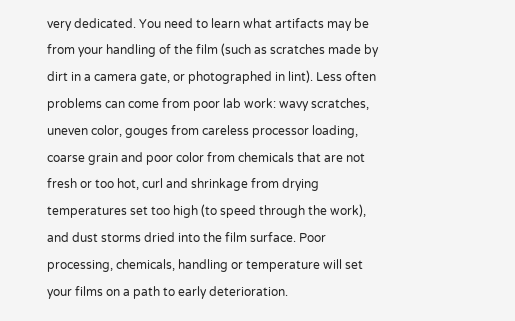very dedicated. You need to learn what artifacts may be from your handling of the film (such as scratches made by dirt in a camera gate, or photographed in lint). Less often problems can come from poor lab work: wavy scratches, uneven color, gouges from careless processor loading, coarse grain and poor color from chemicals that are not fresh or too hot, curl and shrinkage from drying temperatures set too high (to speed through the work), and dust storms dried into the film surface. Poor processing, chemicals, handling or temperature will set your films on a path to early deterioration.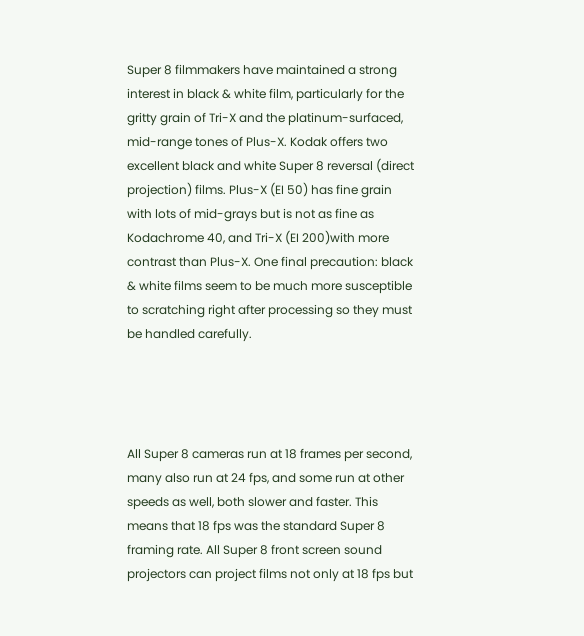Super 8 filmmakers have maintained a strong interest in black & white film, particularly for the gritty grain of Tri-X and the platinum-surfaced, mid-range tones of Plus-X. Kodak offers two excellent black and white Super 8 reversal (direct projection) films. Plus-X (EI 50) has fine grain with lots of mid-grays but is not as fine as Kodachrome 40, and Tri-X (EI 200)with more contrast than Plus-X. One final precaution: black & white films seem to be much more susceptible to scratching right after processing so they must be handled carefully.




All Super 8 cameras run at 18 frames per second, many also run at 24 fps, and some run at other speeds as well, both slower and faster. This means that 18 fps was the standard Super 8 framing rate. All Super 8 front screen sound projectors can project films not only at 18 fps but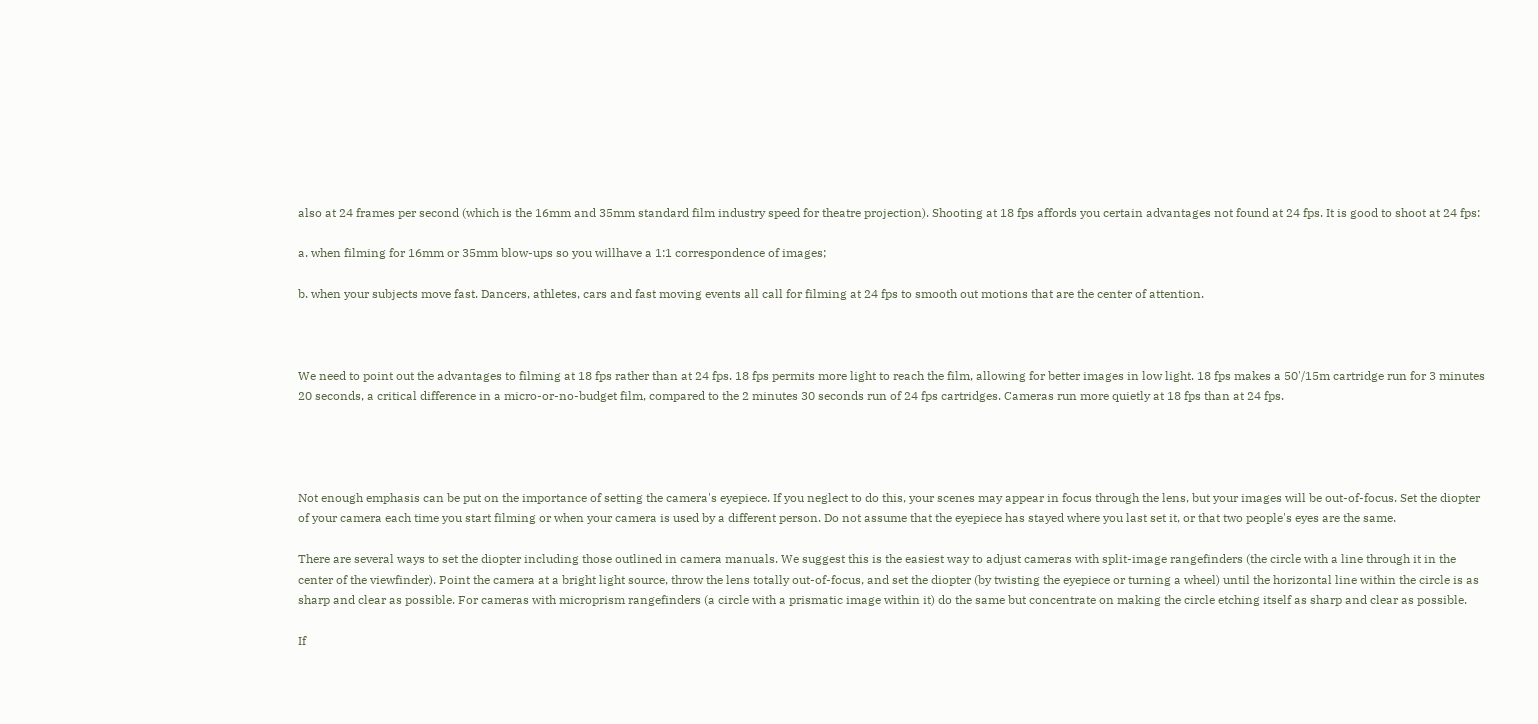also at 24 frames per second (which is the 16mm and 35mm standard film industry speed for theatre projection). Shooting at 18 fps affords you certain advantages not found at 24 fps. It is good to shoot at 24 fps:

a. when filming for 16mm or 35mm blow-ups so you willhave a 1:1 correspondence of images;

b. when your subjects move fast. Dancers, athletes, cars and fast moving events all call for filming at 24 fps to smooth out motions that are the center of attention.



We need to point out the advantages to filming at 18 fps rather than at 24 fps. 18 fps permits more light to reach the film, allowing for better images in low light. 18 fps makes a 50'/15m cartridge run for 3 minutes 20 seconds, a critical difference in a micro-or-no-budget film, compared to the 2 minutes 30 seconds run of 24 fps cartridges. Cameras run more quietly at 18 fps than at 24 fps.




Not enough emphasis can be put on the importance of setting the camera's eyepiece. If you neglect to do this, your scenes may appear in focus through the lens, but your images will be out-of-focus. Set the diopter of your camera each time you start filming or when your camera is used by a different person. Do not assume that the eyepiece has stayed where you last set it, or that two people's eyes are the same.

There are several ways to set the diopter including those outlined in camera manuals. We suggest this is the easiest way to adjust cameras with split-image rangefinders (the circle with a line through it in the center of the viewfinder). Point the camera at a bright light source, throw the lens totally out-of-focus, and set the diopter (by twisting the eyepiece or turning a wheel) until the horizontal line within the circle is as sharp and clear as possible. For cameras with microprism rangefinders (a circle with a prismatic image within it) do the same but concentrate on making the circle etching itself as sharp and clear as possible.

If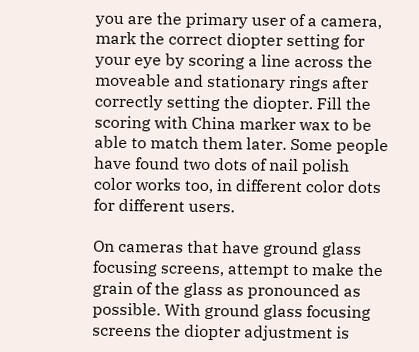you are the primary user of a camera, mark the correct diopter setting for your eye by scoring a line across the moveable and stationary rings after correctly setting the diopter. Fill the scoring with China marker wax to be able to match them later. Some people have found two dots of nail polish color works too, in different color dots for different users.

On cameras that have ground glass focusing screens, attempt to make the grain of the glass as pronounced as possible. With ground glass focusing screens the diopter adjustment is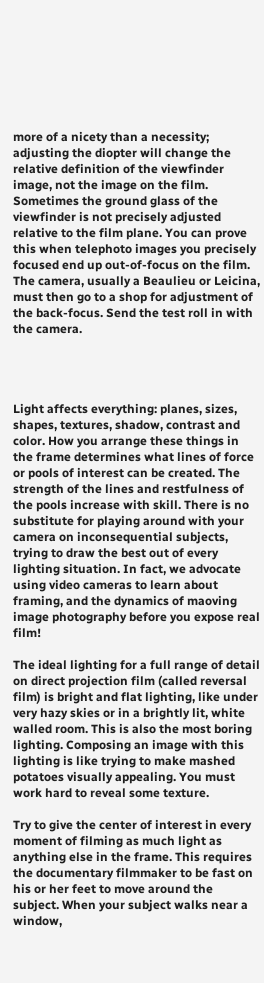more of a nicety than a necessity; adjusting the diopter will change the relative definition of the viewfinder image, not the image on the film. Sometimes the ground glass of the viewfinder is not precisely adjusted relative to the film plane. You can prove this when telephoto images you precisely focused end up out-of-focus on the film. The camera, usually a Beaulieu or Leicina, must then go to a shop for adjustment of the back-focus. Send the test roll in with the camera.




Light affects everything: planes, sizes, shapes, textures, shadow, contrast and color. How you arrange these things in the frame determines what lines of force or pools of interest can be created. The strength of the lines and restfulness of the pools increase with skill. There is no substitute for playing around with your camera on inconsequential subjects, trying to draw the best out of every lighting situation. In fact, we advocate using video cameras to learn about framing, and the dynamics of maoving image photography before you expose real film!

The ideal lighting for a full range of detail on direct projection film (called reversal film) is bright and flat lighting, like under very hazy skies or in a brightly lit, white walled room. This is also the most boring lighting. Composing an image with this lighting is like trying to make mashed potatoes visually appealing. You must work hard to reveal some texture.

Try to give the center of interest in every moment of filming as much light as anything else in the frame. This requires the documentary filmmaker to be fast on his or her feet to move around the subject. When your subject walks near a window,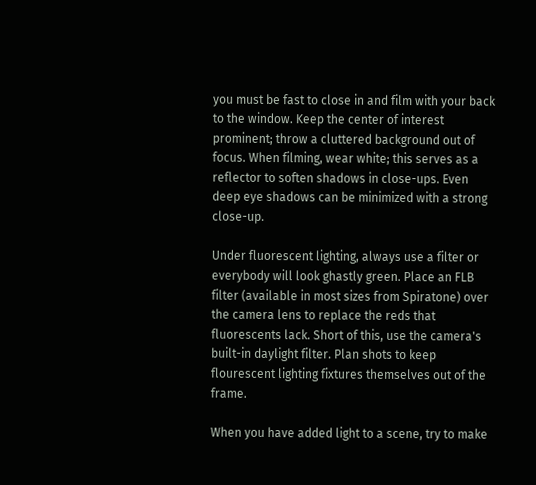you must be fast to close in and film with your back to the window. Keep the center of interest prominent; throw a cluttered background out of focus. When filming, wear white; this serves as a reflector to soften shadows in close-ups. Even deep eye shadows can be minimized with a strong close-up.

Under fluorescent lighting, always use a filter or everybody will look ghastly green. Place an FLB filter (available in most sizes from Spiratone) over the camera lens to replace the reds that fluorescents lack. Short of this, use the camera's built-in daylight filter. Plan shots to keep flourescent lighting fixtures themselves out of the frame.

When you have added light to a scene, try to make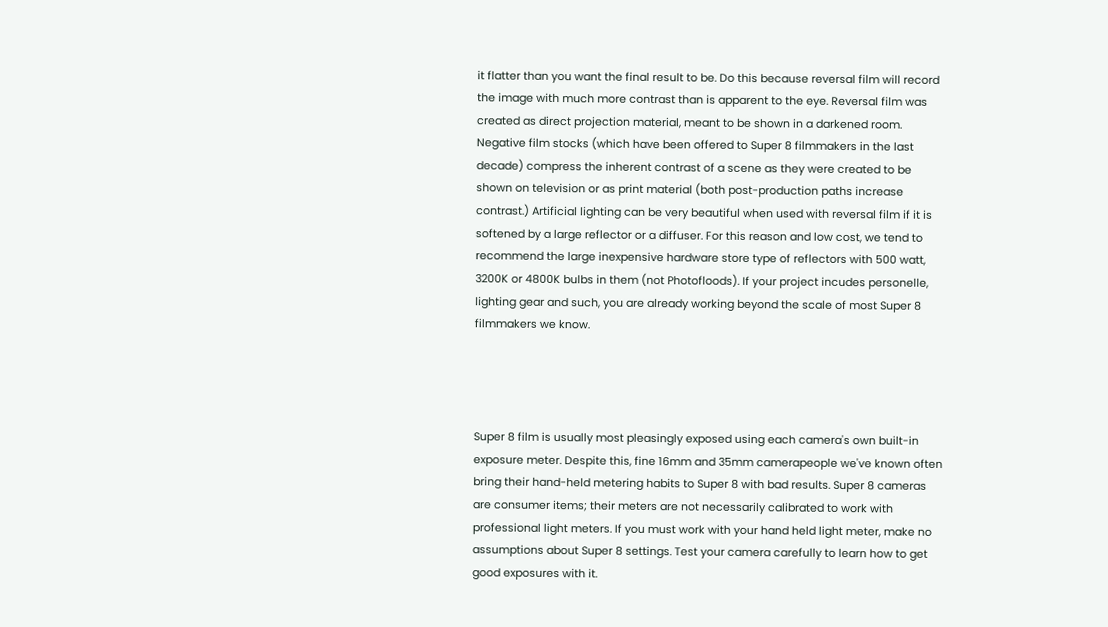it flatter than you want the final result to be. Do this because reversal film will record the image with much more contrast than is apparent to the eye. Reversal film was created as direct projection material, meant to be shown in a darkened room. Negative film stocks (which have been offered to Super 8 filmmakers in the last decade) compress the inherent contrast of a scene as they were created to be shown on television or as print material (both post-production paths increase contrast.) Artificial lighting can be very beautiful when used with reversal film if it is softened by a large reflector or a diffuser. For this reason and low cost, we tend to recommend the large inexpensive hardware store type of reflectors with 500 watt, 3200K or 4800K bulbs in them (not Photofloods). If your project incudes personelle, lighting gear and such, you are already working beyond the scale of most Super 8 filmmakers we know.




Super 8 film is usually most pleasingly exposed using each camera's own built-in exposure meter. Despite this, fine 16mm and 35mm camerapeople we've known often bring their hand-held metering habits to Super 8 with bad results. Super 8 cameras are consumer items; their meters are not necessarily calibrated to work with professional light meters. If you must work with your hand held light meter, make no assumptions about Super 8 settings. Test your camera carefully to learn how to get good exposures with it.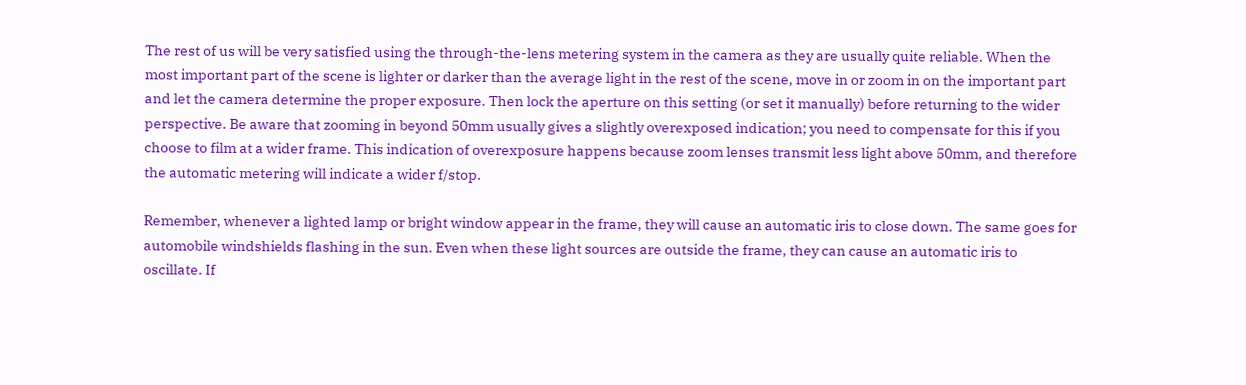The rest of us will be very satisfied using the through-the-lens metering system in the camera as they are usually quite reliable. When the most important part of the scene is lighter or darker than the average light in the rest of the scene, move in or zoom in on the important part and let the camera determine the proper exposure. Then lock the aperture on this setting (or set it manually) before returning to the wider perspective. Be aware that zooming in beyond 50mm usually gives a slightly overexposed indication; you need to compensate for this if you choose to film at a wider frame. This indication of overexposure happens because zoom lenses transmit less light above 50mm, and therefore the automatic metering will indicate a wider f/stop.

Remember, whenever a lighted lamp or bright window appear in the frame, they will cause an automatic iris to close down. The same goes for automobile windshields flashing in the sun. Even when these light sources are outside the frame, they can cause an automatic iris to oscillate. If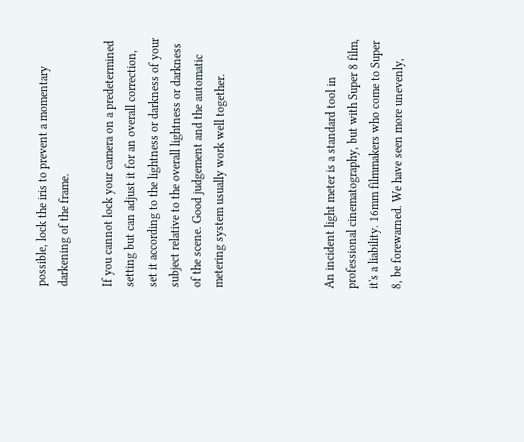possible, lock the iris to prevent a momentary darkening of the frame.

If you cannot lock your camera on a predetermined setting but can adjust it for an overall correction, set it according to the lightness or darkness of your subject relative to the overall lightness or darkness of the scene. Good judgement and the automatic metering system usually work well together.




An incident light meter is a standard tool in professional cinematography, but with Super 8 film, it's a liability. 16mm filmmakers who come to Super 8, be forewarned. We have seen more unevenly,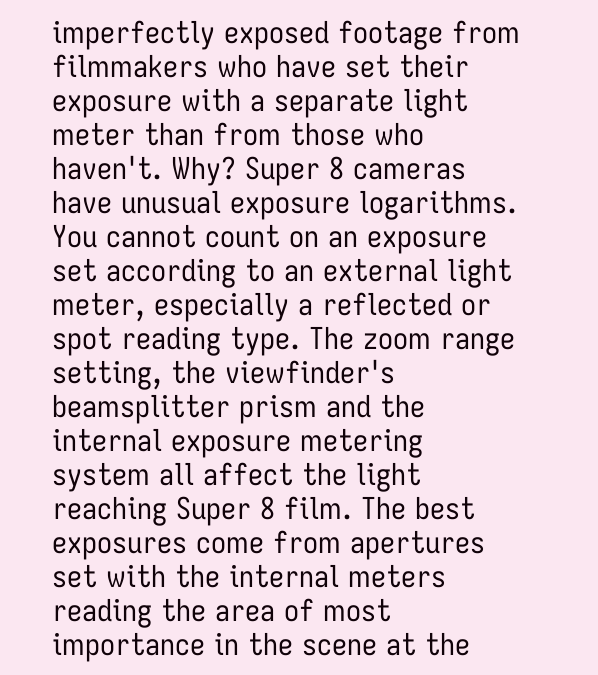imperfectly exposed footage from filmmakers who have set their exposure with a separate light meter than from those who haven't. Why? Super 8 cameras have unusual exposure logarithms. You cannot count on an exposure set according to an external light meter, especially a reflected or spot reading type. The zoom range setting, the viewfinder's beamsplitter prism and the internal exposure metering system all affect the light reaching Super 8 film. The best exposures come from apertures set with the internal meters reading the area of most importance in the scene at the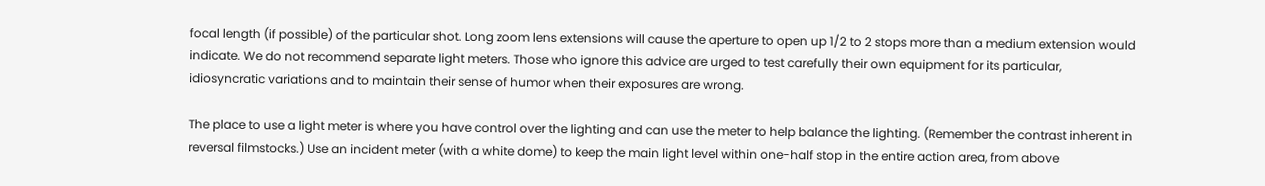focal length (if possible) of the particular shot. Long zoom lens extensions will cause the aperture to open up 1/2 to 2 stops more than a medium extension would indicate. We do not recommend separate light meters. Those who ignore this advice are urged to test carefully their own equipment for its particular, idiosyncratic variations and to maintain their sense of humor when their exposures are wrong.

The place to use a light meter is where you have control over the lighting and can use the meter to help balance the lighting. (Remember the contrast inherent in reversal filmstocks.) Use an incident meter (with a white dome) to keep the main light level within one-half stop in the entire action area, from above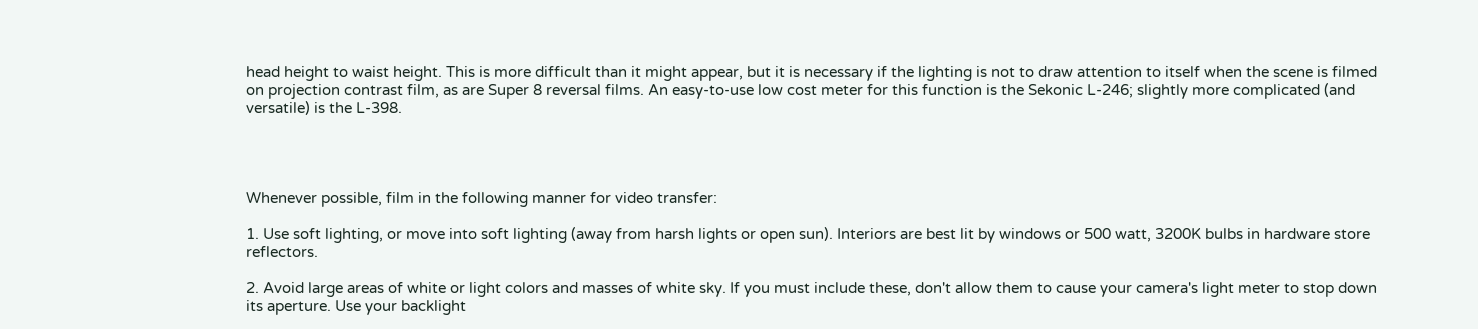head height to waist height. This is more difficult than it might appear, but it is necessary if the lighting is not to draw attention to itself when the scene is filmed on projection contrast film, as are Super 8 reversal films. An easy-to-use low cost meter for this function is the Sekonic L-246; slightly more complicated (and versatile) is the L-398.




Whenever possible, film in the following manner for video transfer:

1. Use soft lighting, or move into soft lighting (away from harsh lights or open sun). Interiors are best lit by windows or 500 watt, 3200K bulbs in hardware store reflectors.

2. Avoid large areas of white or light colors and masses of white sky. If you must include these, don't allow them to cause your camera's light meter to stop down its aperture. Use your backlight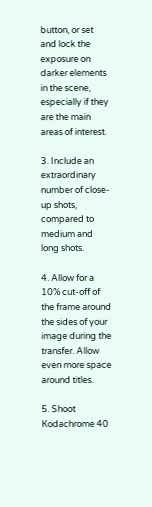button, or set and lock the exposure on darker elements in the scene, especially if they are the main areas of interest.

3. Include an extraordinary number of close-up shots, compared to medium and long shots.

4. Allow for a 10% cut-off of the frame around the sides of your image during the transfer. Allow even more space around titles.

5. Shoot Kodachrome 40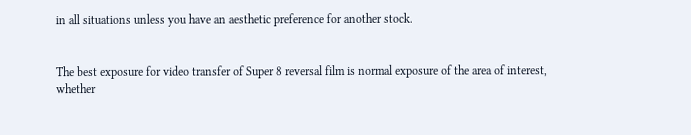in all situations unless you have an aesthetic preference for another stock.


The best exposure for video transfer of Super 8 reversal film is normal exposure of the area of interest, whether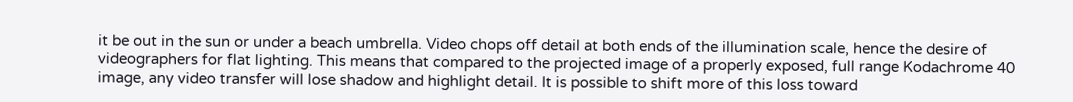it be out in the sun or under a beach umbrella. Video chops off detail at both ends of the illumination scale, hence the desire of videographers for flat lighting. This means that compared to the projected image of a properly exposed, full range Kodachrome 40 image, any video transfer will lose shadow and highlight detail. It is possible to shift more of this loss toward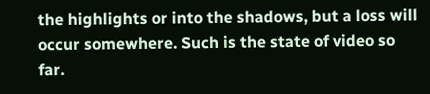the highlights or into the shadows, but a loss will occur somewhere. Such is the state of video so far.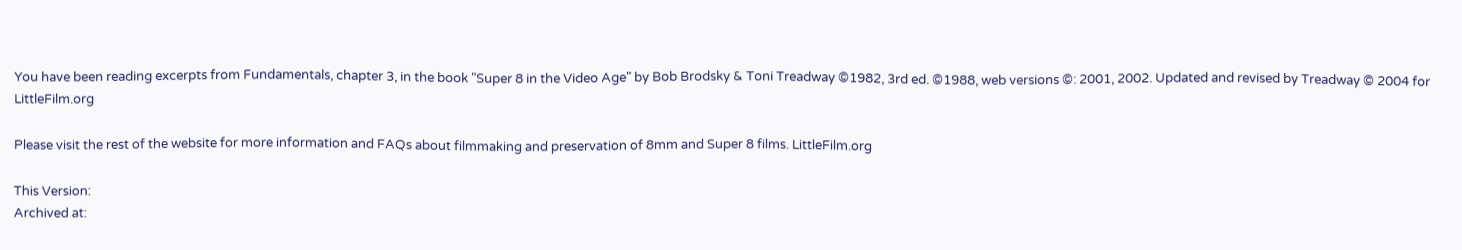You have been reading excerpts from Fundamentals, chapter 3, in the book "Super 8 in the Video Age" by Bob Brodsky & Toni Treadway ©1982, 3rd ed. ©1988, web versions ©: 2001, 2002. Updated and revised by Treadway © 2004 for LittleFilm.org

Please visit the rest of the website for more information and FAQs about filmmaking and preservation of 8mm and Super 8 films. LittleFilm.org

This Version:
Archived at: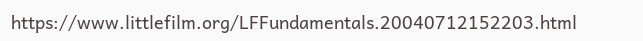https://www.littlefilm.org/LFFundamentals.20040712152203.html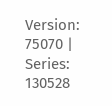Version: 75070 | Series: 130528